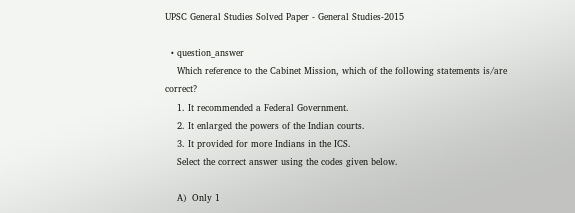UPSC General Studies Solved Paper - General Studies-2015

  • question_answer
    Which reference to the Cabinet Mission, which of the following statements is/are correct?
    1. It recommended a Federal Government.
    2. It enlarged the powers of the Indian courts.
    3. It provided for more Indians in the ICS.
    Select the correct answer using the codes given below.

    A)  Only 1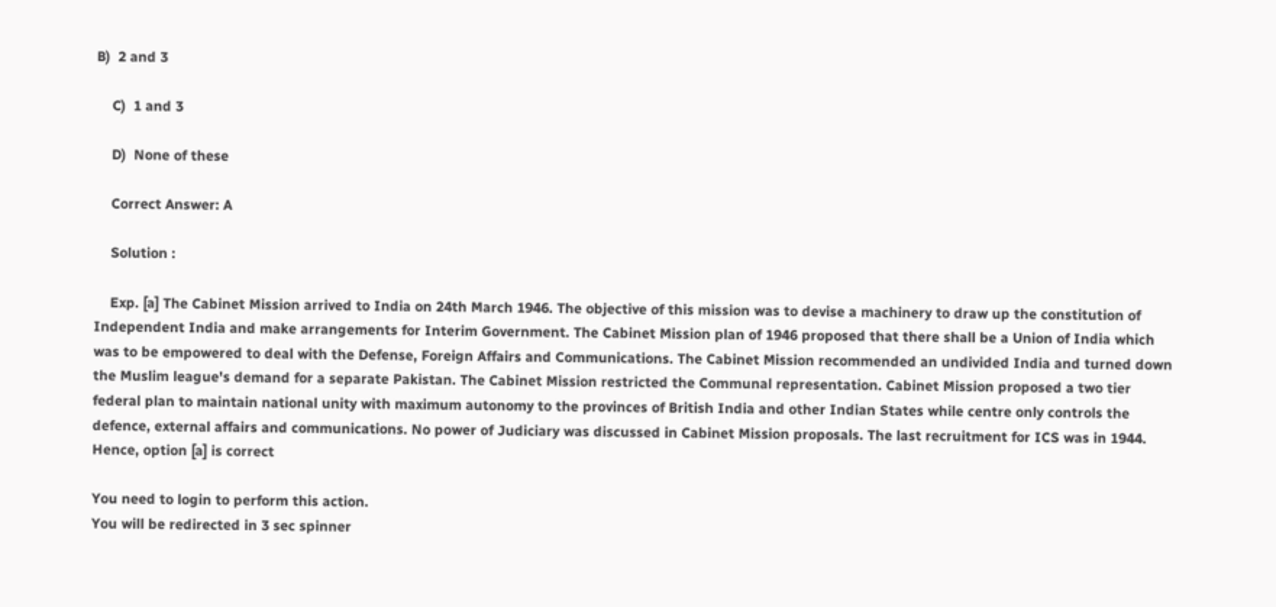B)  2 and 3

    C)  1 and 3

    D)  None of these

    Correct Answer: A

    Solution :

    Exp. [a] The Cabinet Mission arrived to India on 24th March 1946. The objective of this mission was to devise a machinery to draw up the constitution of Independent India and make arrangements for Interim Government. The Cabinet Mission plan of 1946 proposed that there shall be a Union of India which was to be empowered to deal with the Defense, Foreign Affairs and Communications. The Cabinet Mission recommended an undivided India and turned down the Muslim league's demand for a separate Pakistan. The Cabinet Mission restricted the Communal representation. Cabinet Mission proposed a two tier federal plan to maintain national unity with maximum autonomy to the provinces of British India and other Indian States while centre only controls the defence, external affairs and communications. No power of Judiciary was discussed in Cabinet Mission proposals. The last recruitment for ICS was in 1944. Hence, option [a] is correct

You need to login to perform this action.
You will be redirected in 3 sec spinner